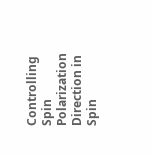Controlling Spin Polarization Direction in Spin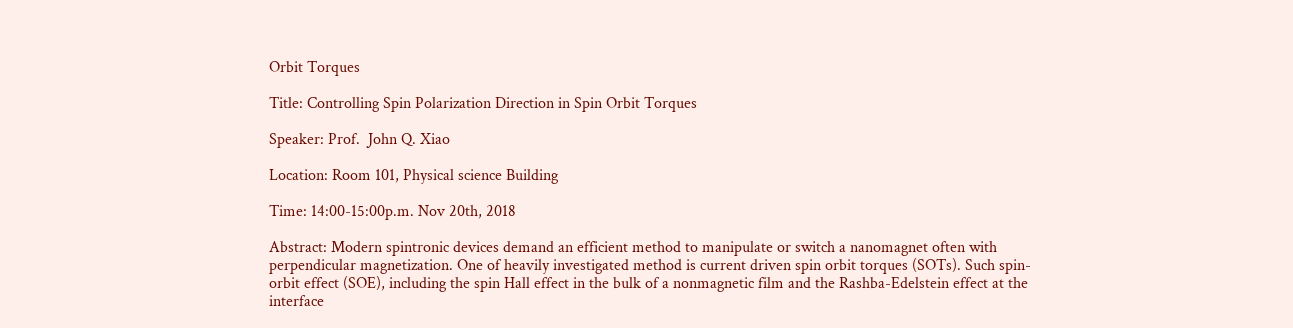Orbit Torques

Title: Controlling Spin Polarization Direction in Spin Orbit Torques

Speaker: Prof.  John Q. Xiao

Location: Room 101, Physical science Building

Time: 14:00-15:00p.m. Nov 20th, 2018

Abstract: Modern spintronic devices demand an efficient method to manipulate or switch a nanomagnet often with perpendicular magnetization. One of heavily investigated method is current driven spin orbit torques (SOTs). Such spin-orbit effect (SOE), including the spin Hall effect in the bulk of a nonmagnetic film and the Rashba-Edelstein effect at the interface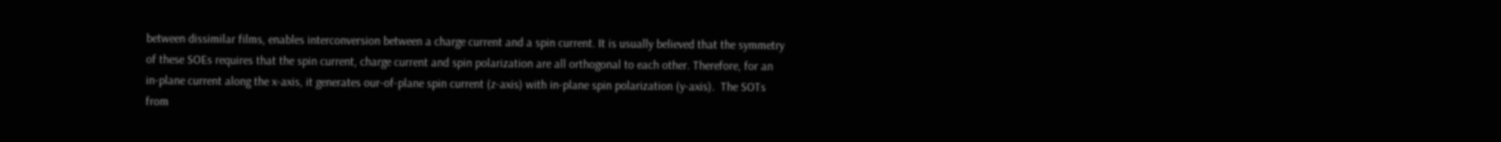between dissimilar films, enables interconversion between a charge current and a spin current. It is usually believed that the symmetry of these SOEs requires that the spin current, charge current and spin polarization are all orthogonal to each other. Therefore, for an in-plane current along the x-axis, it generates our-of-plane spin current (z-axis) with in-plane spin polarization (y-axis).  The SOTs from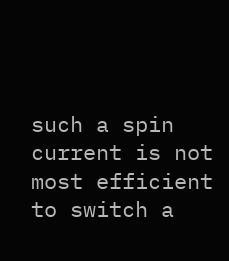such a spin current is not most efficient to switch a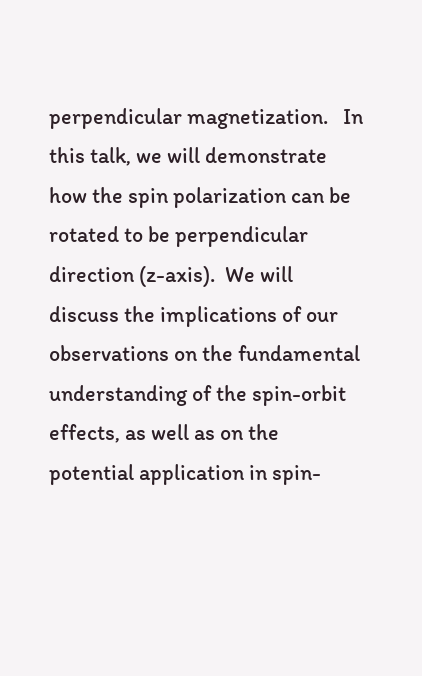perpendicular magnetization.   In this talk, we will demonstrate how the spin polarization can be rotated to be perpendicular direction (z-axis).  We will discuss the implications of our observations on the fundamental understanding of the spin-orbit effects, as well as on the potential application in spin-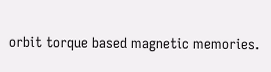orbit torque based magnetic memories.